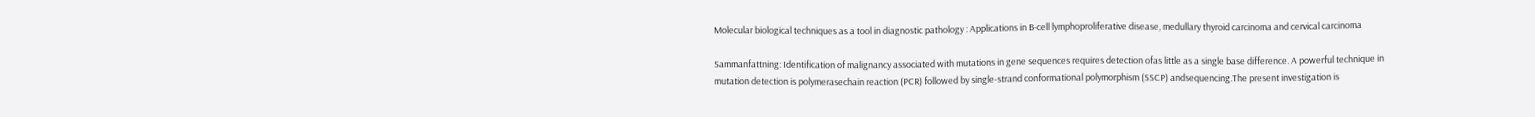Molecular biological techniques as a tool in diagnostic pathology : Applications in B-cell lymphoproliferative disease, medullary thyroid carcinoma and cervical carcinoma

Sammanfattning: Identification of malignancy associated with mutations in gene sequences requires detection ofas little as a single base difference. A powerful technique in mutation detection is polymerasechain reaction (PCR) followed by single-strand conformational polymorphism (SSCP) andsequencing.The present investigation is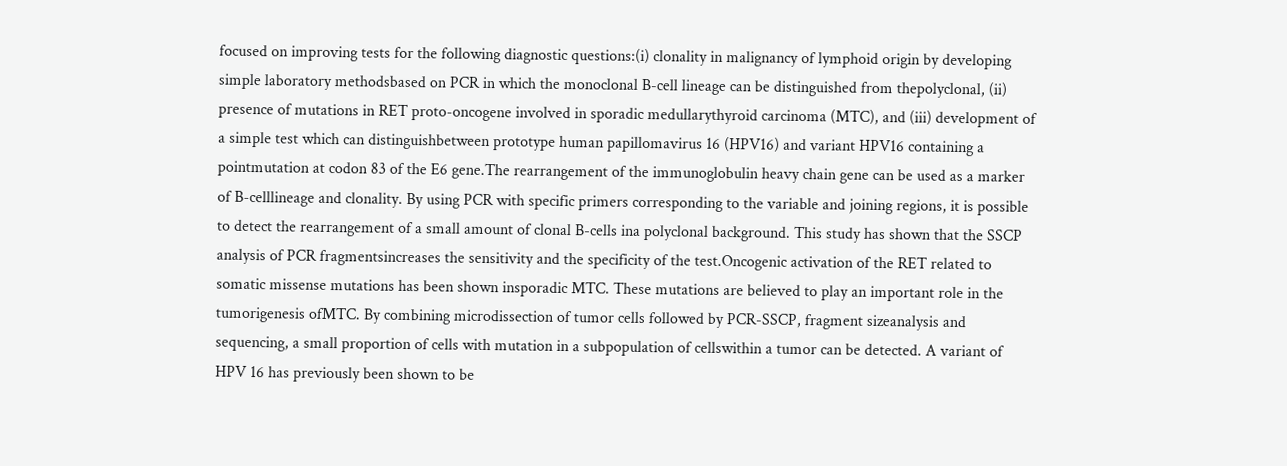focused on improving tests for the following diagnostic questions:(i) clonality in malignancy of lymphoid origin by developing simple laboratory methodsbased on PCR in which the monoclonal B-cell lineage can be distinguished from thepolyclonal, (ii) presence of mutations in RET proto-oncogene involved in sporadic medullarythyroid carcinoma (MTC), and (iii) development of a simple test which can distinguishbetween prototype human papillomavirus 16 (HPV16) and variant HPV16 containing a pointmutation at codon 83 of the E6 gene.The rearrangement of the immunoglobulin heavy chain gene can be used as a marker of B-celllineage and clonality. By using PCR with specific primers corresponding to the variable and joining regions, it is possible to detect the rearrangement of a small amount of clonal B-cells ina polyclonal background. This study has shown that the SSCP analysis of PCR fragmentsincreases the sensitivity and the specificity of the test.Oncogenic activation of the RET related to somatic missense mutations has been shown insporadic MTC. These mutations are believed to play an important role in the tumorigenesis ofMTC. By combining microdissection of tumor cells followed by PCR-SSCP, fragment sizeanalysis and sequencing, a small proportion of cells with mutation in a subpopulation of cellswithin a tumor can be detected. A variant of HPV 16 has previously been shown to be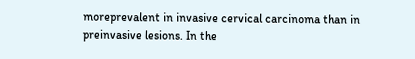moreprevalent in invasive cervical carcinoma than in preinvasive lesions. In the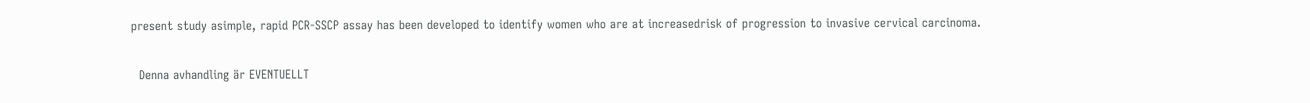present study asimple, rapid PCR-SSCP assay has been developed to identify women who are at increasedrisk of progression to invasive cervical carcinoma.

  Denna avhandling är EVENTUELLT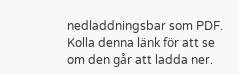nedladdningsbar som PDF. Kolla denna länk för att se om den går att ladda ner.